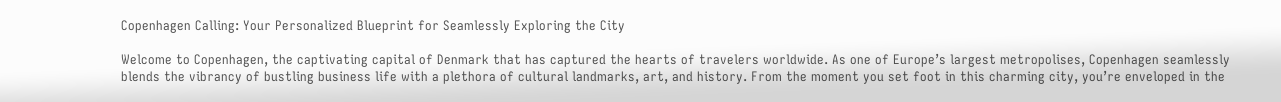Copenhagen Calling: Your Personalized Blueprint for Seamlessly Exploring the City

Welcome to Copenhagen, the captivating capital of Denmark that has captured the hearts of travelers worldwide. As one of Europe’s largest metropolises, Copenhagen seamlessly blends the vibrancy of bustling business life with a plethora of cultural landmarks, art, and history. From the moment you set foot in this charming city, you’re enveloped in the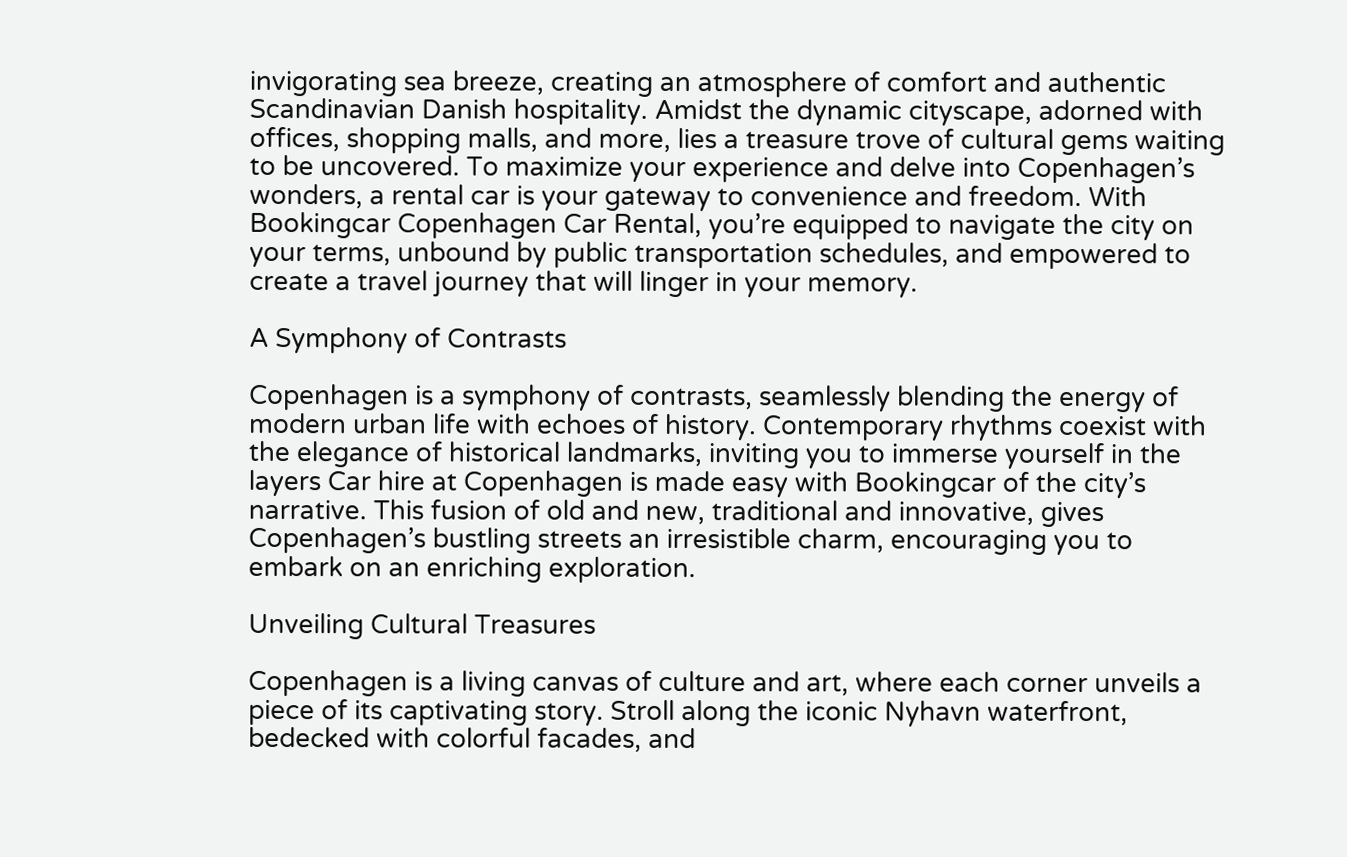invigorating sea breeze, creating an atmosphere of comfort and authentic Scandinavian Danish hospitality. Amidst the dynamic cityscape, adorned with offices, shopping malls, and more, lies a treasure trove of cultural gems waiting to be uncovered. To maximize your experience and delve into Copenhagen’s wonders, a rental car is your gateway to convenience and freedom. With Bookingcar Copenhagen Car Rental, you’re equipped to navigate the city on your terms, unbound by public transportation schedules, and empowered to create a travel journey that will linger in your memory.

A Symphony of Contrasts

Copenhagen is a symphony of contrasts, seamlessly blending the energy of modern urban life with echoes of history. Contemporary rhythms coexist with the elegance of historical landmarks, inviting you to immerse yourself in the layers Car hire at Copenhagen is made easy with Bookingcar of the city’s narrative. This fusion of old and new, traditional and innovative, gives Copenhagen’s bustling streets an irresistible charm, encouraging you to embark on an enriching exploration.

Unveiling Cultural Treasures

Copenhagen is a living canvas of culture and art, where each corner unveils a piece of its captivating story. Stroll along the iconic Nyhavn waterfront, bedecked with colorful facades, and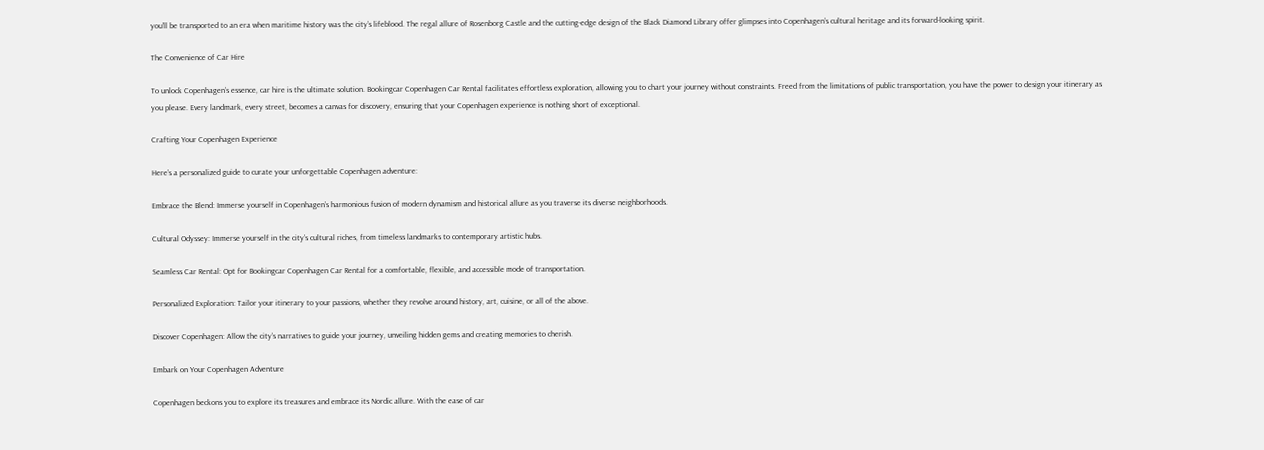you’ll be transported to an era when maritime history was the city’s lifeblood. The regal allure of Rosenborg Castle and the cutting-edge design of the Black Diamond Library offer glimpses into Copenhagen’s cultural heritage and its forward-looking spirit.

The Convenience of Car Hire

To unlock Copenhagen’s essence, car hire is the ultimate solution. Bookingcar Copenhagen Car Rental facilitates effortless exploration, allowing you to chart your journey without constraints. Freed from the limitations of public transportation, you have the power to design your itinerary as you please. Every landmark, every street, becomes a canvas for discovery, ensuring that your Copenhagen experience is nothing short of exceptional.

Crafting Your Copenhagen Experience

Here’s a personalized guide to curate your unforgettable Copenhagen adventure:

Embrace the Blend: Immerse yourself in Copenhagen’s harmonious fusion of modern dynamism and historical allure as you traverse its diverse neighborhoods.

Cultural Odyssey: Immerse yourself in the city’s cultural riches, from timeless landmarks to contemporary artistic hubs.

Seamless Car Rental: Opt for Bookingcar Copenhagen Car Rental for a comfortable, flexible, and accessible mode of transportation.

Personalized Exploration: Tailor your itinerary to your passions, whether they revolve around history, art, cuisine, or all of the above.

Discover Copenhagen: Allow the city’s narratives to guide your journey, unveiling hidden gems and creating memories to cherish.

Embark on Your Copenhagen Adventure

Copenhagen beckons you to explore its treasures and embrace its Nordic allure. With the ease of car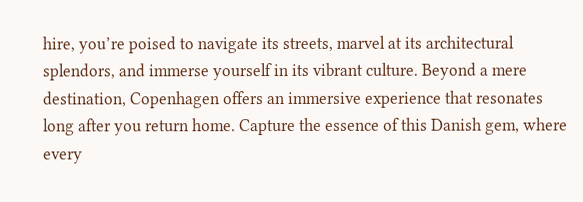hire, you’re poised to navigate its streets, marvel at its architectural splendors, and immerse yourself in its vibrant culture. Beyond a mere destination, Copenhagen offers an immersive experience that resonates long after you return home. Capture the essence of this Danish gem, where every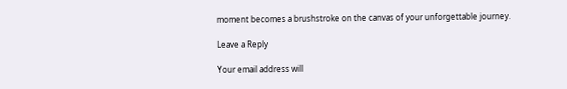moment becomes a brushstroke on the canvas of your unforgettable journey.

Leave a Reply

Your email address will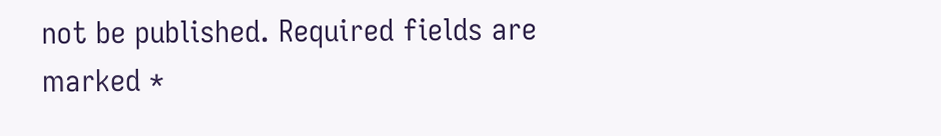not be published. Required fields are marked *